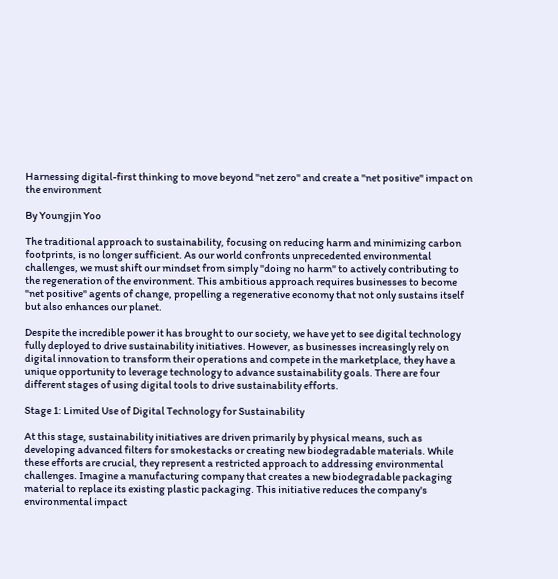Harnessing digital-first thinking to move beyond "net zero" and create a "net positive" impact on the environment

By Youngjin Yoo

The traditional approach to sustainability, focusing on reducing harm and minimizing carbon footprints, is no longer sufficient. As our world confronts unprecedented environmental challenges, we must shift our mindset from simply "doing no harm" to actively contributing to the regeneration of the environment. This ambitious approach requires businesses to become "net positive" agents of change, propelling a regenerative economy that not only sustains itself but also enhances our planet.

Despite the incredible power it has brought to our society, we have yet to see digital technology fully deployed to drive sustainability initiatives. However, as businesses increasingly rely on digital innovation to transform their operations and compete in the marketplace, they have a unique opportunity to leverage technology to advance sustainability goals. There are four different stages of using digital tools to drive sustainability efforts.

Stage 1: Limited Use of Digital Technology for Sustainability

At this stage, sustainability initiatives are driven primarily by physical means, such as developing advanced filters for smokestacks or creating new biodegradable materials. While these efforts are crucial, they represent a restricted approach to addressing environmental challenges. Imagine a manufacturing company that creates a new biodegradable packaging material to replace its existing plastic packaging. This initiative reduces the company's environmental impact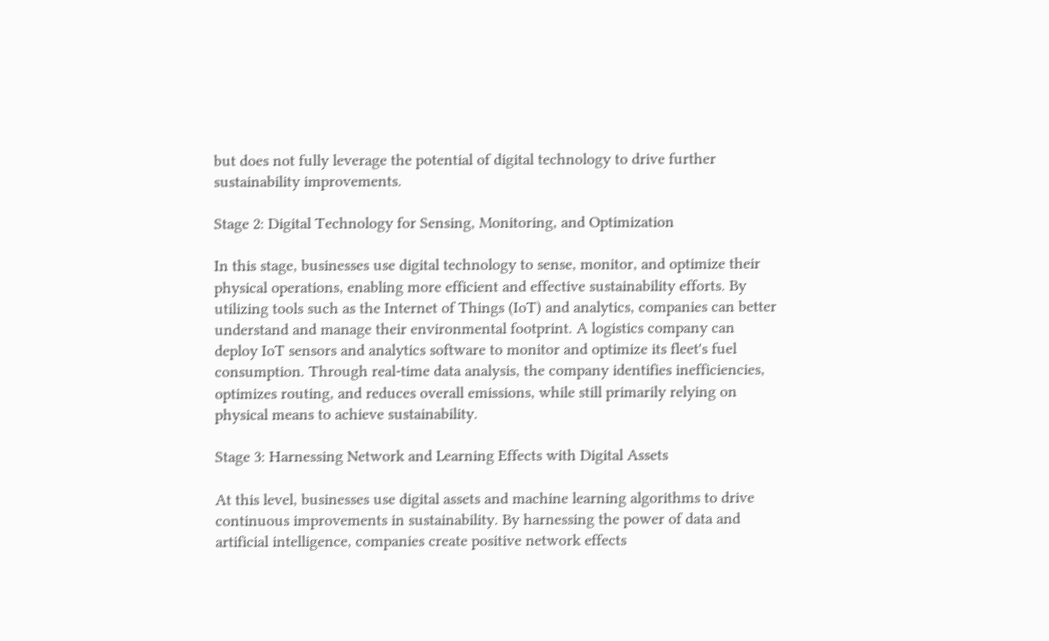but does not fully leverage the potential of digital technology to drive further sustainability improvements.

Stage 2: Digital Technology for Sensing, Monitoring, and Optimization

In this stage, businesses use digital technology to sense, monitor, and optimize their physical operations, enabling more efficient and effective sustainability efforts. By utilizing tools such as the Internet of Things (IoT) and analytics, companies can better understand and manage their environmental footprint. A logistics company can deploy IoT sensors and analytics software to monitor and optimize its fleet's fuel consumption. Through real-time data analysis, the company identifies inefficiencies, optimizes routing, and reduces overall emissions, while still primarily relying on physical means to achieve sustainability.

Stage 3: Harnessing Network and Learning Effects with Digital Assets

At this level, businesses use digital assets and machine learning algorithms to drive continuous improvements in sustainability. By harnessing the power of data and artificial intelligence, companies create positive network effects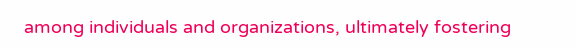among individuals and organizations, ultimately fostering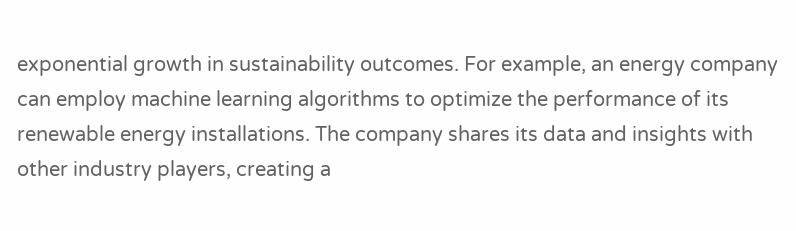exponential growth in sustainability outcomes. For example, an energy company can employ machine learning algorithms to optimize the performance of its renewable energy installations. The company shares its data and insights with other industry players, creating a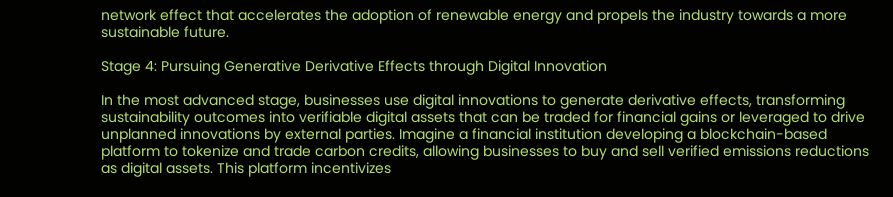network effect that accelerates the adoption of renewable energy and propels the industry towards a more sustainable future.

Stage 4: Pursuing Generative Derivative Effects through Digital Innovation

In the most advanced stage, businesses use digital innovations to generate derivative effects, transforming sustainability outcomes into verifiable digital assets that can be traded for financial gains or leveraged to drive unplanned innovations by external parties. Imagine a financial institution developing a blockchain-based platform to tokenize and trade carbon credits, allowing businesses to buy and sell verified emissions reductions as digital assets. This platform incentivizes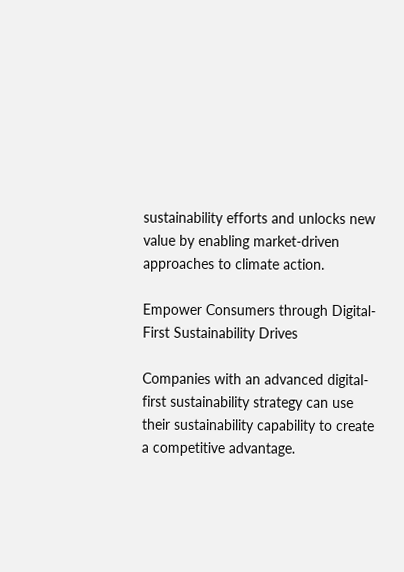sustainability efforts and unlocks new value by enabling market-driven approaches to climate action.

Empower Consumers through Digital-First Sustainability Drives

Companies with an advanced digital-first sustainability strategy can use their sustainability capability to create a competitive advantage.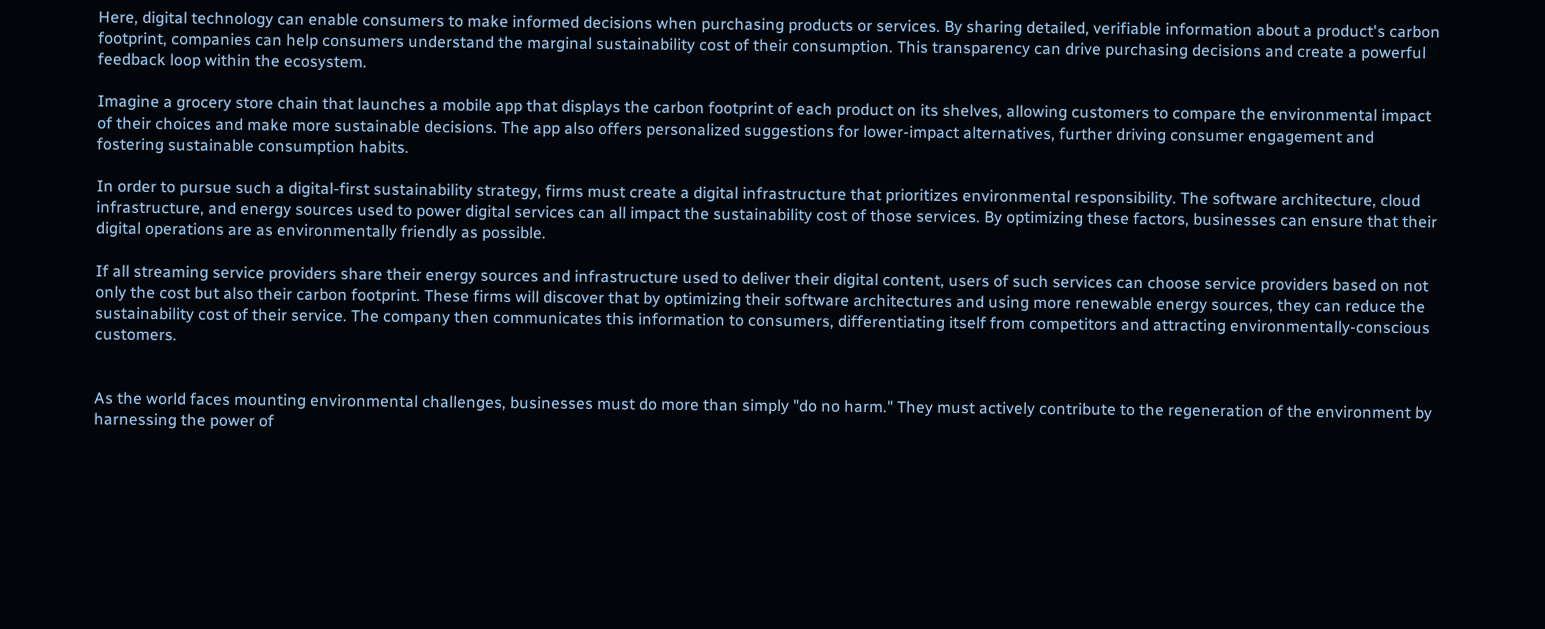Here, digital technology can enable consumers to make informed decisions when purchasing products or services. By sharing detailed, verifiable information about a product's carbon footprint, companies can help consumers understand the marginal sustainability cost of their consumption. This transparency can drive purchasing decisions and create a powerful feedback loop within the ecosystem.

Imagine a grocery store chain that launches a mobile app that displays the carbon footprint of each product on its shelves, allowing customers to compare the environmental impact of their choices and make more sustainable decisions. The app also offers personalized suggestions for lower-impact alternatives, further driving consumer engagement and fostering sustainable consumption habits.

In order to pursue such a digital-first sustainability strategy, firms must create a digital infrastructure that prioritizes environmental responsibility. The software architecture, cloud infrastructure, and energy sources used to power digital services can all impact the sustainability cost of those services. By optimizing these factors, businesses can ensure that their digital operations are as environmentally friendly as possible.

If all streaming service providers share their energy sources and infrastructure used to deliver their digital content, users of such services can choose service providers based on not only the cost but also their carbon footprint. These firms will discover that by optimizing their software architectures and using more renewable energy sources, they can reduce the sustainability cost of their service. The company then communicates this information to consumers, differentiating itself from competitors and attracting environmentally-conscious customers.


As the world faces mounting environmental challenges, businesses must do more than simply "do no harm." They must actively contribute to the regeneration of the environment by harnessing the power of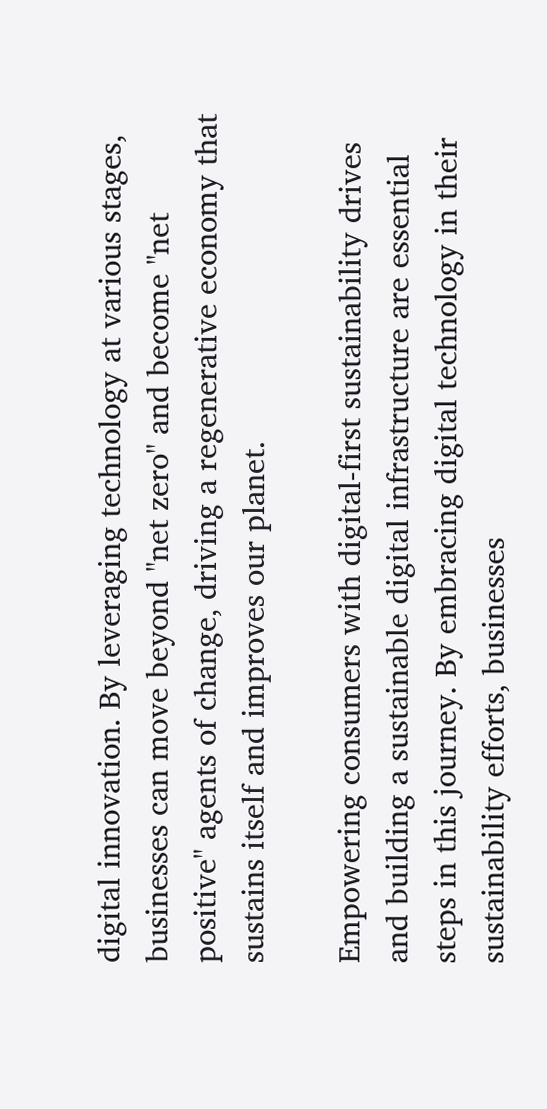digital innovation. By leveraging technology at various stages, businesses can move beyond "net zero" and become "net positive" agents of change, driving a regenerative economy that sustains itself and improves our planet.

Empowering consumers with digital-first sustainability drives and building a sustainable digital infrastructure are essential steps in this journey. By embracing digital technology in their sustainability efforts, businesses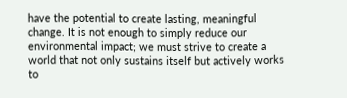have the potential to create lasting, meaningful change. It is not enough to simply reduce our environmental impact; we must strive to create a world that not only sustains itself but actively works to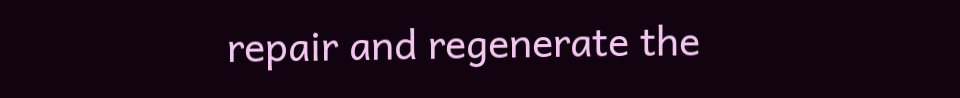repair and regenerate the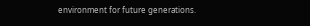environment for future generations.